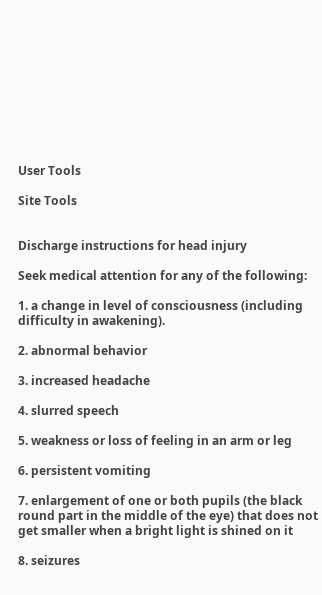User Tools

Site Tools


Discharge instructions for head injury

Seek medical attention for any of the following:

1. a change in level of consciousness (including difficulty in awakening).

2. abnormal behavior

3. increased headache

4. slurred speech

5. weakness or loss of feeling in an arm or leg

6. persistent vomiting

7. enlargement of one or both pupils (the black round part in the middle of the eye) that does not get smaller when a bright light is shined on it

8. seizures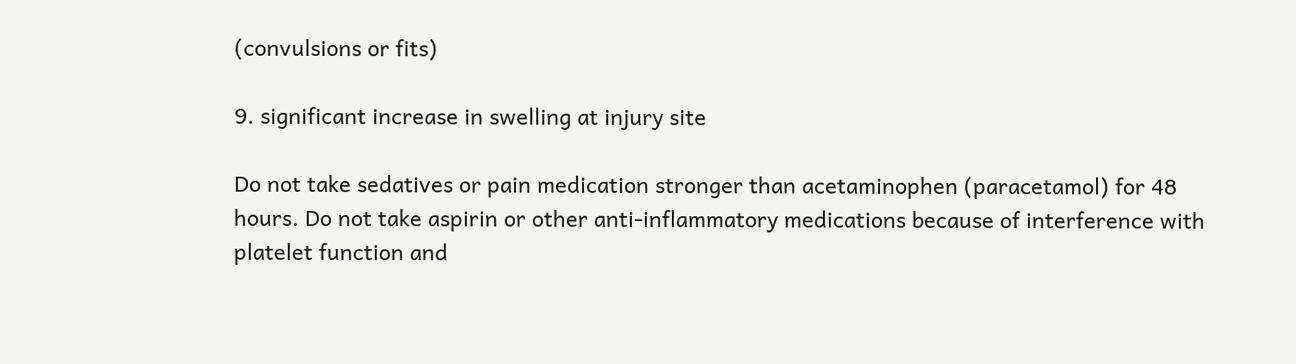(convulsions or fits)

9. significant increase in swelling at injury site

Do not take sedatives or pain medication stronger than acetaminophen (paracetamol) for 48 hours. Do not take aspirin or other anti-inflammatory medications because of interference with platelet function and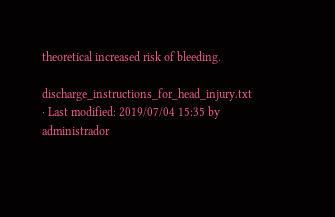theoretical increased risk of bleeding.

discharge_instructions_for_head_injury.txt · Last modified: 2019/07/04 15:35 by administrador